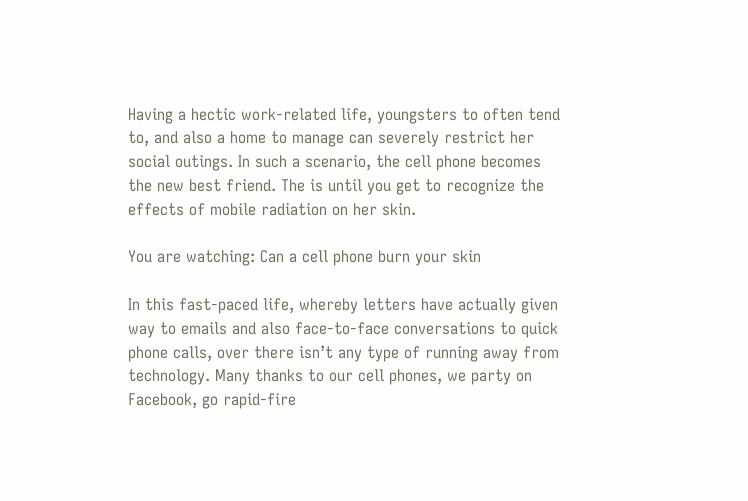Having a hectic work-related life, youngsters to often tend to, and also a home to manage can severely restrict her social outings. In such a scenario, the cell phone becomes the new best friend. The is until you get to recognize the effects of mobile radiation on her skin.

You are watching: Can a cell phone burn your skin

In this fast-paced life, whereby letters have actually given way to emails and also face-to-face conversations to quick phone calls, over there isn’t any type of running away from technology. Many thanks to our cell phones, we party on Facebook, go rapid-fire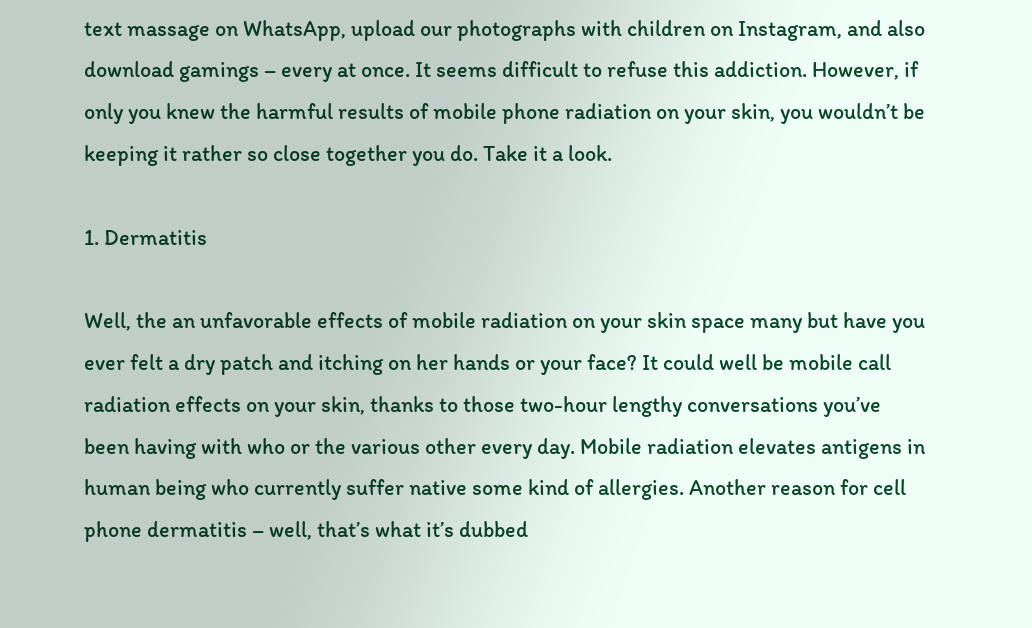text massage on WhatsApp, upload our photographs with children on Instagram, and also download gamings – every at once. It seems difficult to refuse this addiction. However, if only you knew the harmful results of mobile phone radiation on your skin, you wouldn’t be keeping it rather so close together you do. Take it a look.

1. Dermatitis

Well, the an unfavorable effects of mobile radiation on your skin space many but have you ever felt a dry patch and itching on her hands or your face? It could well be mobile call radiation effects on your skin, thanks to those two-hour lengthy conversations you’ve been having with who or the various other every day. Mobile radiation elevates antigens in human being who currently suffer native some kind of allergies. Another reason for cell phone dermatitis – well, that’s what it’s dubbed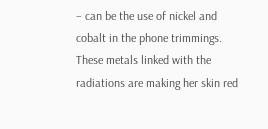– can be the use of nickel and cobalt in the phone trimmings. These metals linked with the radiations are making her skin red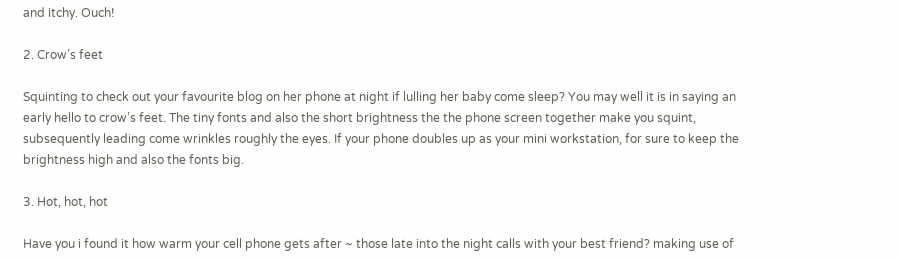and itchy. Ouch!

2. Crow’s feet

Squinting to check out your favourite blog on her phone at night if lulling her baby come sleep? You may well it is in saying an early hello to crow’s feet. The tiny fonts and also the short brightness the the phone screen together make you squint, subsequently leading come wrinkles roughly the eyes. If your phone doubles up as your mini workstation, for sure to keep the brightness high and also the fonts big.

3. Hot, hot, hot

Have you i found it how warm your cell phone gets after ~ those late into the night calls with your best friend? making use of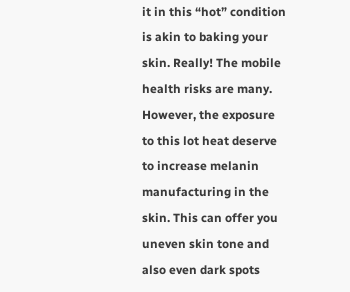it in this “hot” condition is akin to baking your skin. Really! The mobile health risks are many. However, the exposure to this lot heat deserve to increase melanin manufacturing in the skin. This can offer you uneven skin tone and also even dark spots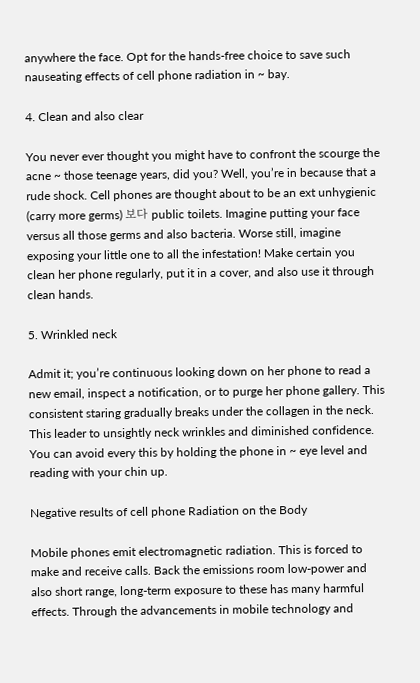anywhere the face. Opt for the hands-free choice to save such nauseating effects of cell phone radiation in ~ bay.

4. Clean and also clear

You never ever thought you might have to confront the scourge the acne ~ those teenage years, did you? Well, you’re in because that a rude shock. Cell phones are thought about to be an ext unhygienic (carry more germs) 보다 public toilets. Imagine putting your face versus all those germs and also bacteria. Worse still, imagine exposing your little one to all the infestation! Make certain you clean her phone regularly, put it in a cover, and also use it through clean hands.

5. Wrinkled neck

Admit it; you’re continuous looking down on her phone to read a new email, inspect a notification, or to purge her phone gallery. This consistent staring gradually breaks under the collagen in the neck. This leader to unsightly neck wrinkles and diminished confidence. You can avoid every this by holding the phone in ~ eye level and reading with your chin up.

Negative results of cell phone Radiation on the Body

Mobile phones emit electromagnetic radiation. This is forced to make and receive calls. Back the emissions room low-power and also short range, long-term exposure to these has many harmful effects. Through the advancements in mobile technology and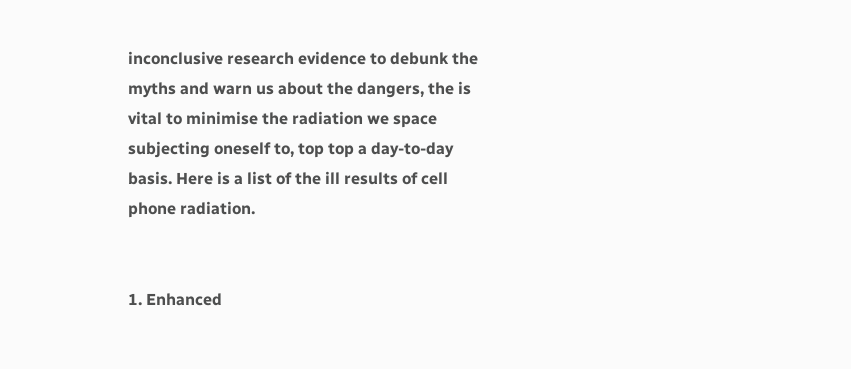inconclusive research evidence to debunk the myths and warn us about the dangers, the is vital to minimise the radiation we space subjecting oneself to, top top a day-to-day basis. Here is a list of the ill results of cell phone radiation.


1. Enhanced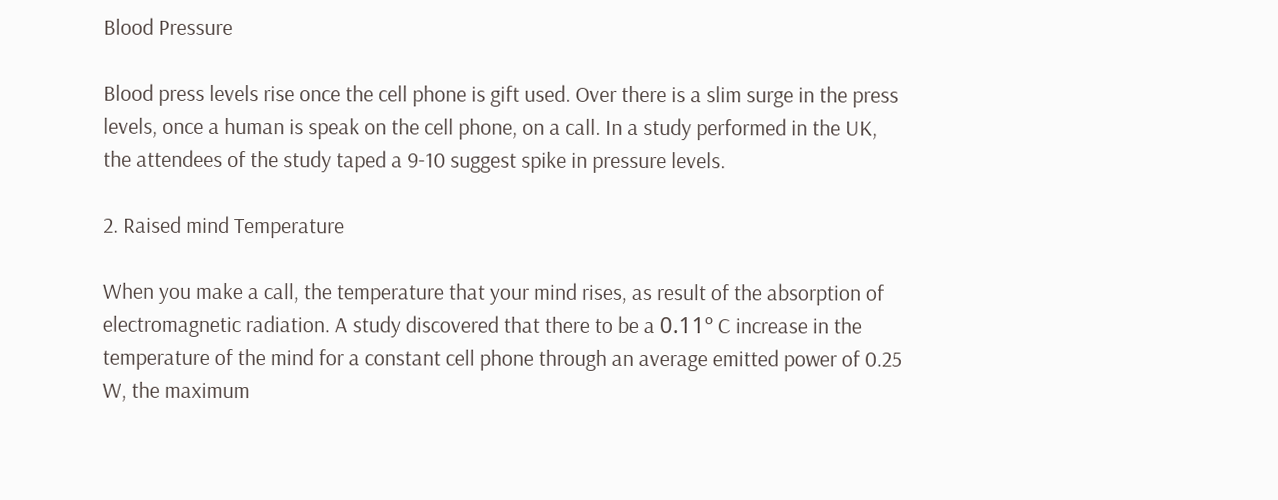Blood Pressure

Blood press levels rise once the cell phone is gift used. Over there is a slim surge in the press levels, once a human is speak on the cell phone, on a call. In a study performed in the UK, the attendees of the study taped a 9-10 suggest spike in pressure levels.

2. Raised mind Temperature

When you make a call, the temperature that your mind rises, as result of the absorption of electromagnetic radiation. A study discovered that there to be a 0.11º C increase in the temperature of the mind for a constant cell phone through an average emitted power of 0.25 W, the maximum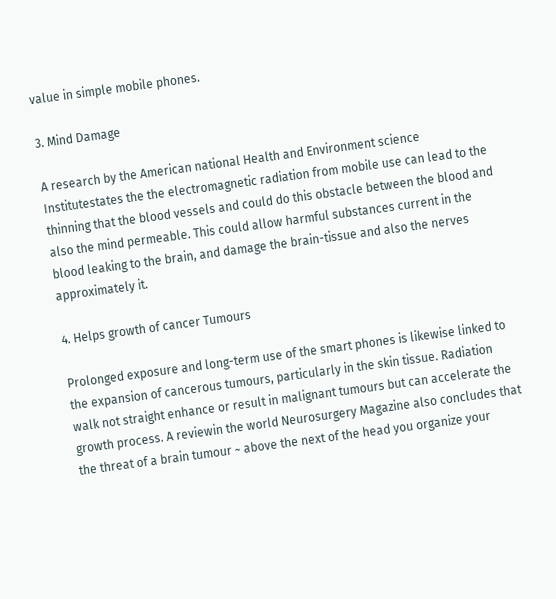value in simple mobile phones.

3. Mind Damage

A research by the American national Health and Environment science Institutestates the the electromagnetic radiation from mobile use can lead to the thinning that the blood vessels and could do this obstacle between the blood and also the mind permeable. This could allow harmful substances current in the blood leaking to the brain, and damage the brain-tissue and also the nerves approximately it.

4. Helps growth of cancer Tumours

Prolonged exposure and long-term use of the smart phones is likewise linked to the expansion of cancerous tumours, particularly in the skin tissue. Radiation walk not straight enhance or result in malignant tumours but can accelerate the growth process. A reviewin the world Neurosurgery Magazine also concludes that the threat of a brain tumour ~ above the next of the head you organize your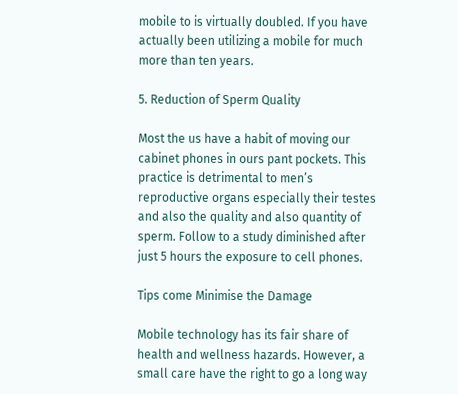mobile to is virtually doubled. If you have actually been utilizing a mobile for much more than ten years.

5. Reduction of Sperm Quality

Most the us have a habit of moving our cabinet phones in ours pant pockets. This practice is detrimental to men’s reproductive organs especially their testes and also the quality and also quantity of sperm. Follow to a study diminished after just 5 hours the exposure to cell phones.

Tips come Minimise the Damage

Mobile technology has its fair share of health and wellness hazards. However, a small care have the right to go a long way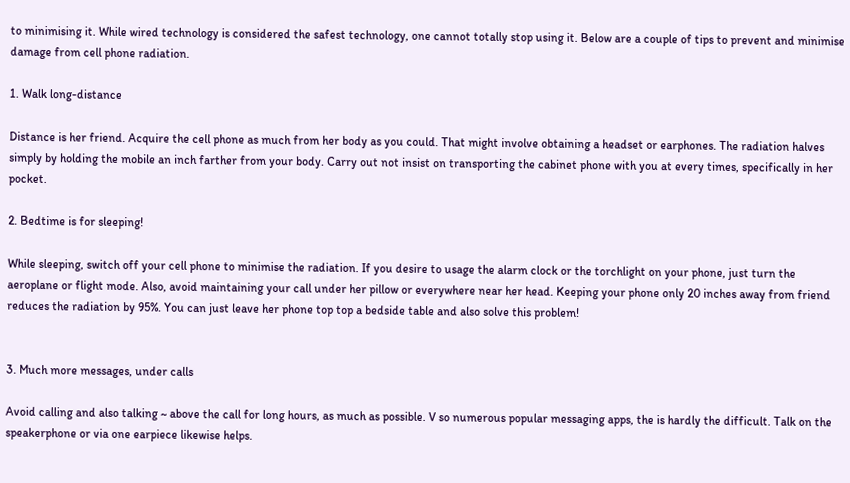to minimising it. While wired technology is considered the safest technology, one cannot totally stop using it. Below are a couple of tips to prevent and minimise damage from cell phone radiation.

1. Walk long-distance

Distance is her friend. Acquire the cell phone as much from her body as you could. That might involve obtaining a headset or earphones. The radiation halves simply by holding the mobile an inch farther from your body. Carry out not insist on transporting the cabinet phone with you at every times, specifically in her pocket.

2. Bedtime is for sleeping!

While sleeping, switch off your cell phone to minimise the radiation. If you desire to usage the alarm clock or the torchlight on your phone, just turn the aeroplane or flight mode. Also, avoid maintaining your call under her pillow or everywhere near her head. Keeping your phone only 20 inches away from friend reduces the radiation by 95%. You can just leave her phone top top a bedside table and also solve this problem!


3. Much more messages, under calls

Avoid calling and also talking ~ above the call for long hours, as much as possible. V so numerous popular messaging apps, the is hardly the difficult. Talk on the speakerphone or via one earpiece likewise helps.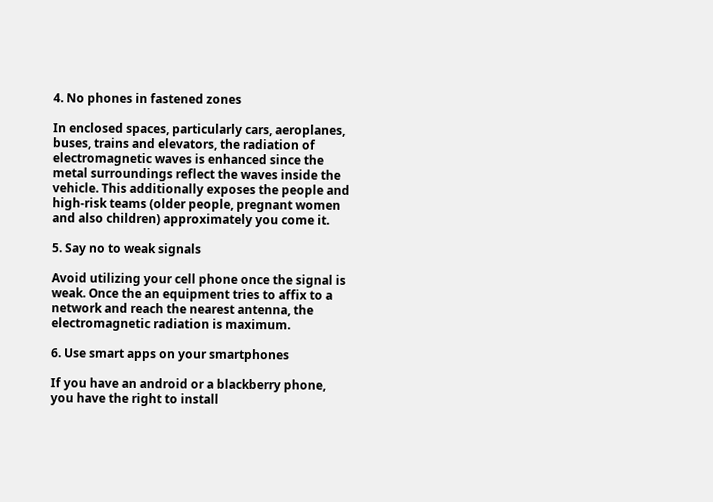4. No phones in fastened zones

In enclosed spaces, particularly cars, aeroplanes, buses, trains and elevators, the radiation of electromagnetic waves is enhanced since the metal surroundings reflect the waves inside the vehicle. This additionally exposes the people and high-risk teams (older people, pregnant women and also children) approximately you come it.

5. Say no to weak signals

Avoid utilizing your cell phone once the signal is weak. Once the an equipment tries to affix to a network and reach the nearest antenna, the electromagnetic radiation is maximum.

6. Use smart apps on your smartphones

If you have an android or a blackberry phone, you have the right to install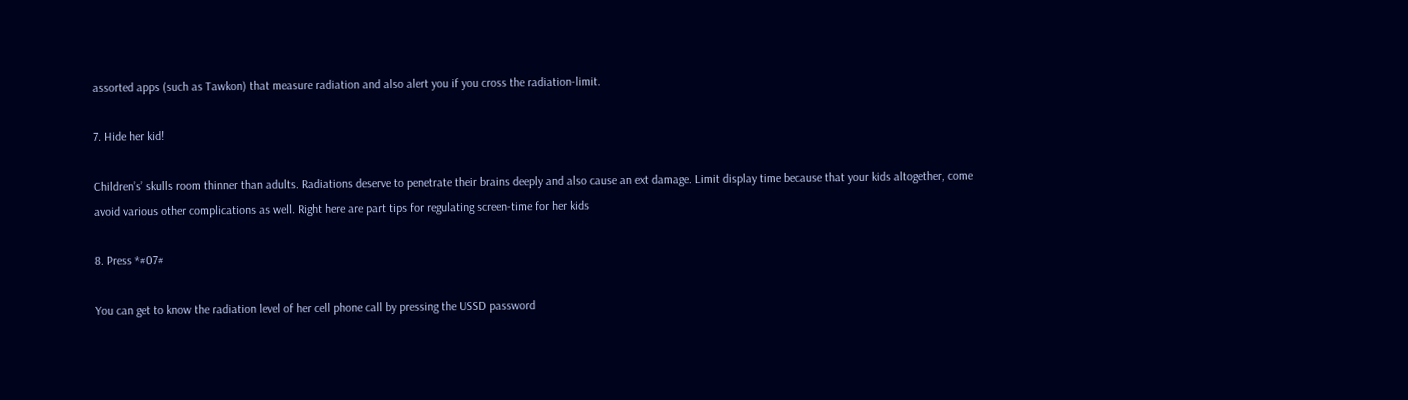assorted apps (such as Tawkon) that measure radiation and also alert you if you cross the radiation-limit.

7. Hide her kid!

Children’s’ skulls room thinner than adults. Radiations deserve to penetrate their brains deeply and also cause an ext damage. Limit display time because that your kids altogether, come avoid various other complications as well. Right here are part tips for regulating screen-time for her kids

8. Press *#07#

You can get to know the radiation level of her cell phone call by pressing the USSD password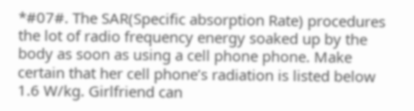*#07#. The SAR(Specific absorption Rate) procedures the lot of radio frequency energy soaked up by the body as soon as using a cell phone phone. Make certain that her cell phone’s radiation is listed below 1.6 W/kg. Girlfriend can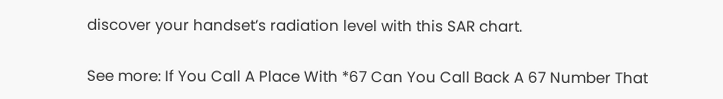discover your handset’s radiation level with this SAR chart.

See more: If You Call A Place With *67 Can You Call Back A 67 Number That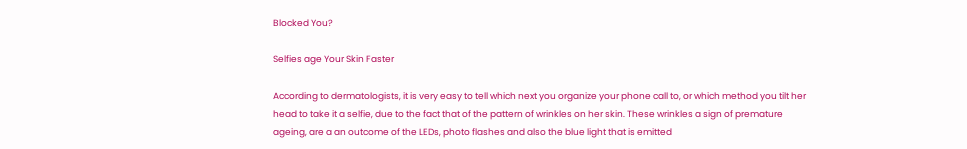Blocked You?

Selfies age Your Skin Faster

According to dermatologists, it is very easy to tell which next you organize your phone call to, or which method you tilt her head to take it a selfie, due to the fact that of the pattern of wrinkles on her skin. These wrinkles a sign of premature ageing, are a an outcome of the LEDs, photo flashes and also the blue light that is emitted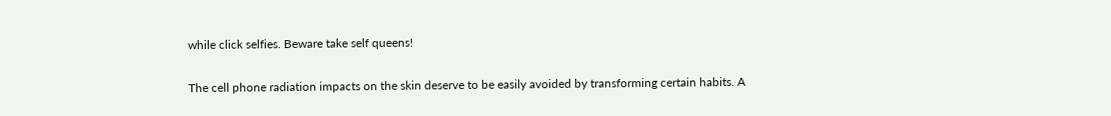while click selfies. Beware take self queens!

The cell phone radiation impacts on the skin deserve to be easily avoided by transforming certain habits. A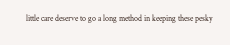little care deserve to go a long method in keeping these pesky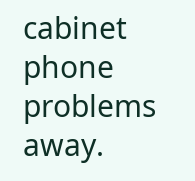cabinet phone problems away.